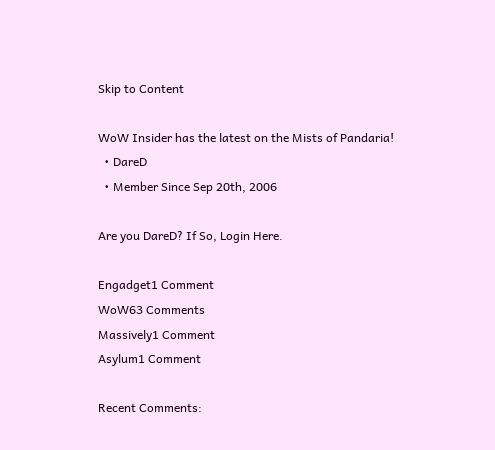Skip to Content

WoW Insider has the latest on the Mists of Pandaria!
  • DareD
  • Member Since Sep 20th, 2006

Are you DareD? If So, Login Here.

Engadget1 Comment
WoW63 Comments
Massively1 Comment
Asylum1 Comment

Recent Comments: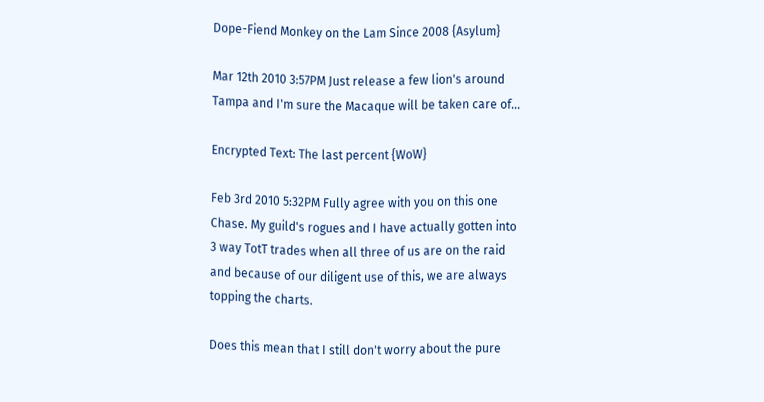Dope-Fiend Monkey on the Lam Since 2008 {Asylum}

Mar 12th 2010 3:57PM Just release a few lion's around Tampa and I'm sure the Macaque will be taken care of...

Encrypted Text: The last percent {WoW}

Feb 3rd 2010 5:32PM Fully agree with you on this one Chase. My guild's rogues and I have actually gotten into 3 way TotT trades when all three of us are on the raid and because of our diligent use of this, we are always topping the charts.

Does this mean that I still don't worry about the pure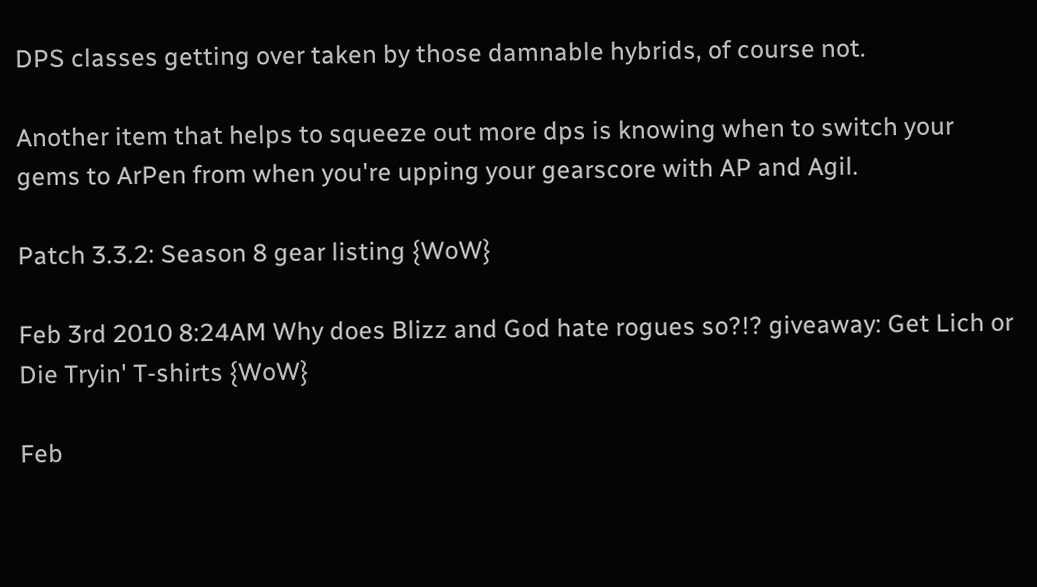DPS classes getting over taken by those damnable hybrids, of course not.

Another item that helps to squeeze out more dps is knowing when to switch your gems to ArPen from when you're upping your gearscore with AP and Agil.

Patch 3.3.2: Season 8 gear listing {WoW}

Feb 3rd 2010 8:24AM Why does Blizz and God hate rogues so?!? giveaway: Get Lich or Die Tryin' T-shirts {WoW}

Feb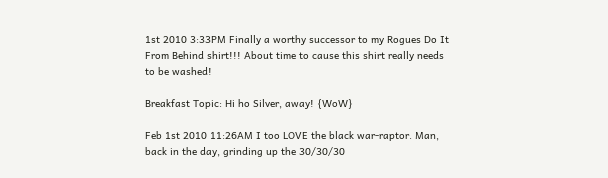1st 2010 3:33PM Finally a worthy successor to my Rogues Do It From Behind shirt!!! About time to cause this shirt really needs to be washed!

Breakfast Topic: Hi ho Silver, away! {WoW}

Feb 1st 2010 11:26AM I too LOVE the black war-raptor. Man, back in the day, grinding up the 30/30/30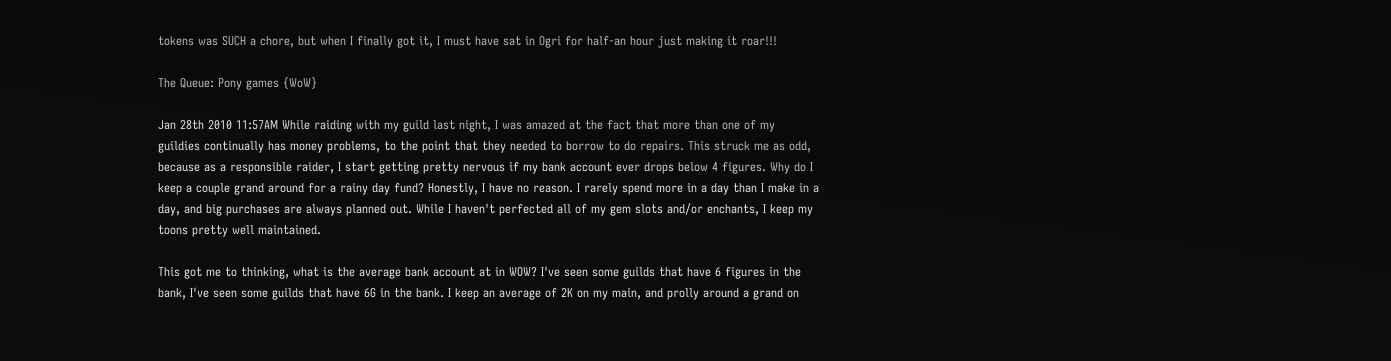tokens was SUCH a chore, but when I finally got it, I must have sat in Ogri for half-an hour just making it roar!!!

The Queue: Pony games {WoW}

Jan 28th 2010 11:57AM While raiding with my guild last night, I was amazed at the fact that more than one of my guildies continually has money problems, to the point that they needed to borrow to do repairs. This struck me as odd, because as a responsible raider, I start getting pretty nervous if my bank account ever drops below 4 figures. Why do I keep a couple grand around for a rainy day fund? Honestly, I have no reason. I rarely spend more in a day than I make in a day, and big purchases are always planned out. While I haven't perfected all of my gem slots and/or enchants, I keep my toons pretty well maintained.

This got me to thinking, what is the average bank account at in WOW? I've seen some guilds that have 6 figures in the bank, I've seen some guilds that have 6G in the bank. I keep an average of 2K on my main, and prolly around a grand on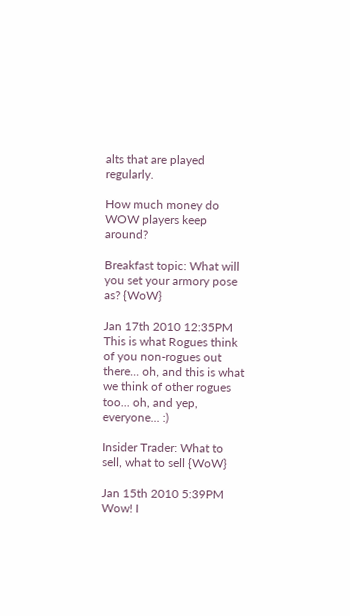alts that are played regularly.

How much money do WOW players keep around?

Breakfast topic: What will you set your armory pose as? {WoW}

Jan 17th 2010 12:35PM This is what Rogues think of you non-rogues out there... oh, and this is what we think of other rogues too... oh, and yep, everyone... :)

Insider Trader: What to sell, what to sell {WoW}

Jan 15th 2010 5:39PM Wow! I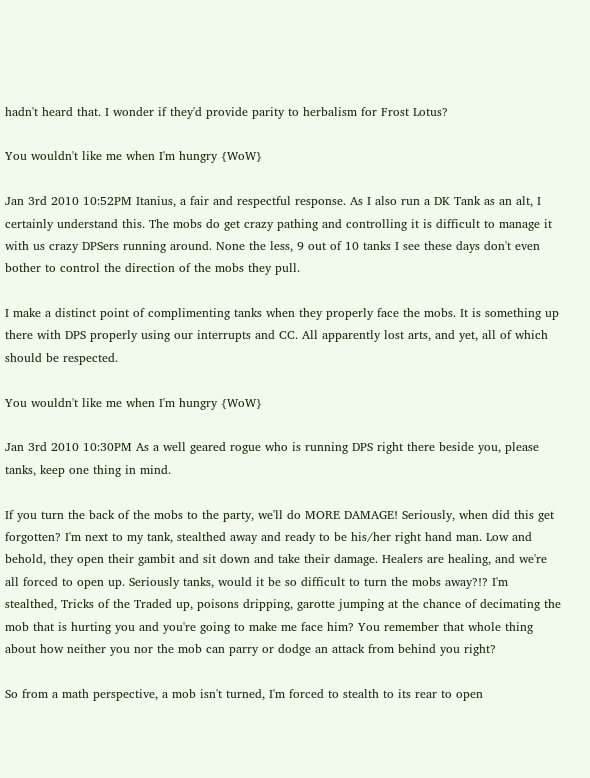hadn't heard that. I wonder if they'd provide parity to herbalism for Frost Lotus?

You wouldn't like me when I'm hungry {WoW}

Jan 3rd 2010 10:52PM Itanius, a fair and respectful response. As I also run a DK Tank as an alt, I certainly understand this. The mobs do get crazy pathing and controlling it is difficult to manage it with us crazy DPSers running around. None the less, 9 out of 10 tanks I see these days don't even bother to control the direction of the mobs they pull.

I make a distinct point of complimenting tanks when they properly face the mobs. It is something up there with DPS properly using our interrupts and CC. All apparently lost arts, and yet, all of which should be respected.

You wouldn't like me when I'm hungry {WoW}

Jan 3rd 2010 10:30PM As a well geared rogue who is running DPS right there beside you, please tanks, keep one thing in mind.

If you turn the back of the mobs to the party, we'll do MORE DAMAGE! Seriously, when did this get forgotten? I'm next to my tank, stealthed away and ready to be his/her right hand man. Low and behold, they open their gambit and sit down and take their damage. Healers are healing, and we're all forced to open up. Seriously tanks, would it be so difficult to turn the mobs away?!? I'm stealthed, Tricks of the Traded up, poisons dripping, garotte jumping at the chance of decimating the mob that is hurting you and you're going to make me face him? You remember that whole thing about how neither you nor the mob can parry or dodge an attack from behind you right?

So from a math perspective, a mob isn't turned, I'm forced to stealth to its rear to open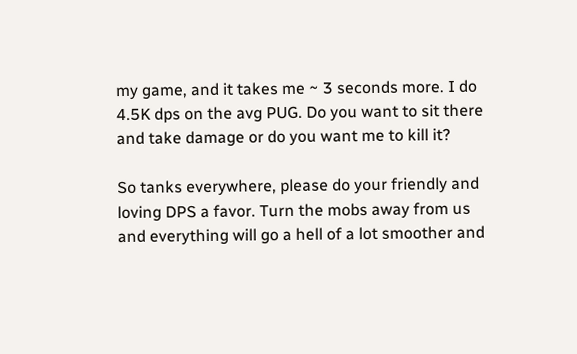my game, and it takes me ~ 3 seconds more. I do 4.5K dps on the avg PUG. Do you want to sit there and take damage or do you want me to kill it?

So tanks everywhere, please do your friendly and loving DPS a favor. Turn the mobs away from us and everything will go a hell of a lot smoother and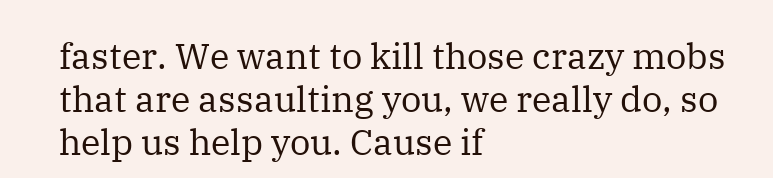faster. We want to kill those crazy mobs that are assaulting you, we really do, so help us help you. Cause if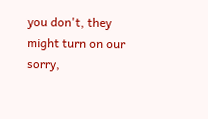you don't, they might turn on our sorry,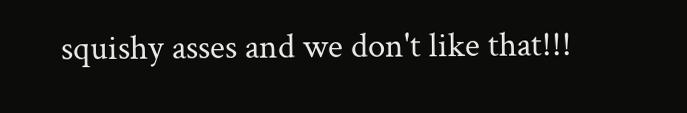squishy asses and we don't like that!!!